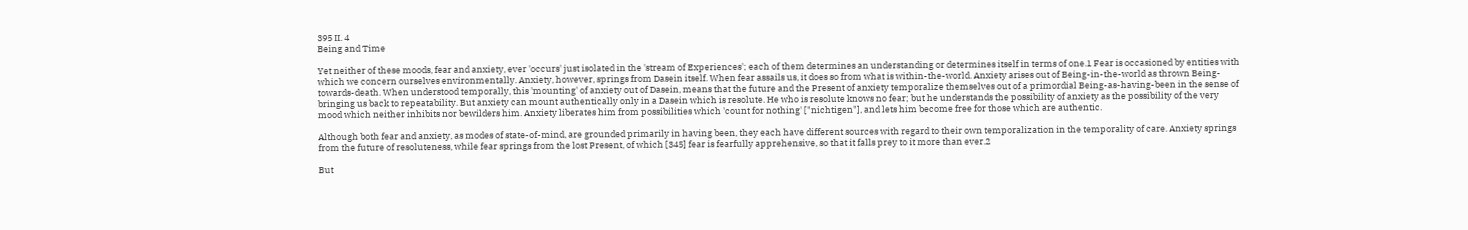395 II. 4
Being and Time

Yet neither of these moods, fear and anxiety, ever 'occurs' just isolated in the 'stream of Experiences'; each of them determines an understanding or determines itself in terms of one.1 Fear is occasioned by entities with which we concern ourselves environmentally. Anxiety, however, springs from Dasein itself. When fear assails us, it does so from what is within-the-world. Anxiety arises out of Being-in-the-world as thrown Being-towards-death. When understood temporally, this 'mounting' of anxiety out of Dasein, means that the future and the Present of anxiety temporalize themselves out of a primordial Being-as-having-been in the sense of bringing us back to repeatability. But anxiety can mount authentically only in a Dasein which is resolute. He who is resolute knows no fear; but he understands the possibility of anxiety as the possibility of the very mood which neither inhibits nor bewilders him. Anxiety liberates him from possibilities which 'count for nothing' ["nichtigen"], and lets him become free for those which are authentic.

Although both fear and anxiety, as modes of state-of-mind, are grounded primarily in having been, they each have different sources with regard to their own temporalization in the temporality of care. Anxiety springs from the future of resoluteness, while fear springs from the lost Present, of which [345] fear is fearfully apprehensive, so that it falls prey to it more than ever.2

But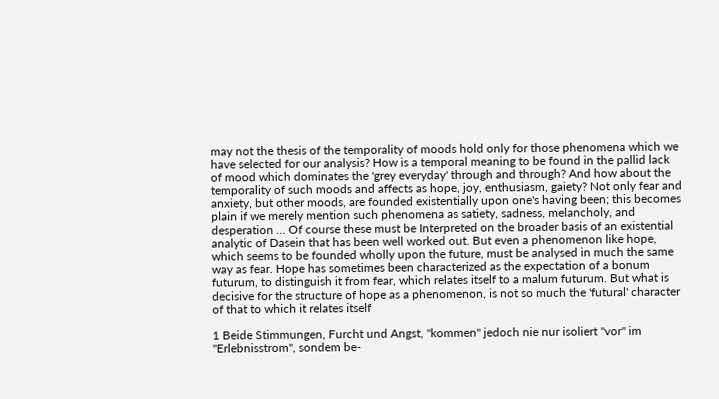may not the thesis of the temporality of moods hold only for those phenomena which we have selected for our analysis? How is a temporal meaning to be found in the pallid lack of mood which dominates the 'grey everyday' through and through? And how about the temporality of such moods and affects as hope, joy, enthusiasm, gaiety? Not only fear and anxiety, but other moods, are founded existentially upon one's having been; this becomes plain if we merely mention such phenomena as satiety, sadness, melancholy, and desperation ... Of course these must be Interpreted on the broader basis of an existential analytic of Dasein that has been well worked out. But even a phenomenon like hope, which seems to be founded wholly upon the future, must be analysed in much the same way as fear. Hope has sometimes been characterized as the expectation of a bonum futurum, to distinguish it from fear, which relates itself to a malum futurum. But what is decisive for the structure of hope as a phenomenon, is not so much the 'futural' character of that to which it relates itself

1 Beide Stimmungen, Furcht und Angst, "kommen" jedoch nie nur isoliert "vor" im "Erlebnisstrom", sondem be-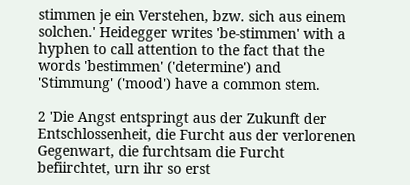stimmen je ein Verstehen, bzw. sich aus einem solchen.' Heidegger writes 'be-stimmen' with a hyphen to call attention to the fact that the words 'bestimmen' ('determine') and 'Stimmung' ('mood') have a common stem.

2 'Die Angst entspringt aus der Zukunft der Entschlossenheit, die Furcht aus der verlorenen Gegenwart, die furchtsam die Furcht befiirchtet, urn ihr so erst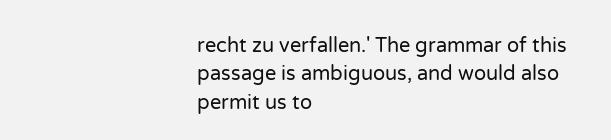recht zu verfallen.' The grammar of this passage is ambiguous, and would also permit us to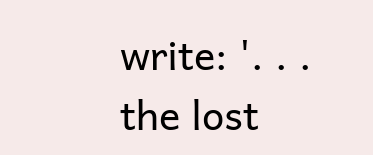write: '. . . the lost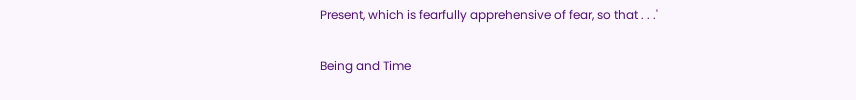Present, which is fearfully apprehensive of fear, so that . . .'

Being and Time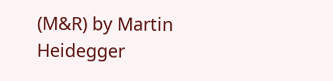(M&R) by Martin Heidegger